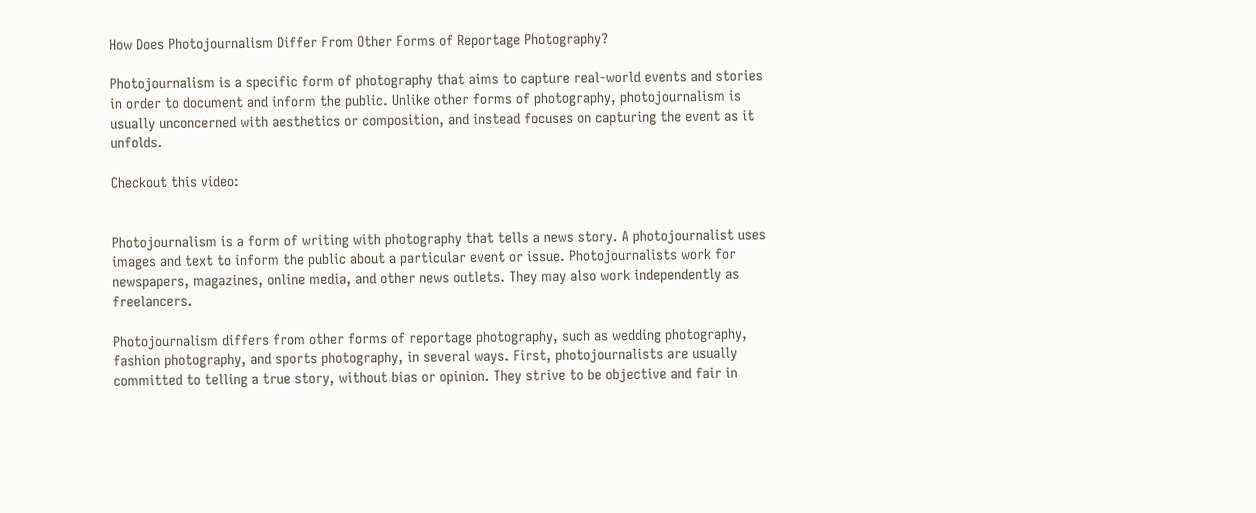How Does Photojournalism Differ From Other Forms of Reportage Photography?

Photojournalism is a specific form of photography that aims to capture real-world events and stories in order to document and inform the public. Unlike other forms of photography, photojournalism is usually unconcerned with aesthetics or composition, and instead focuses on capturing the event as it unfolds.

Checkout this video:


Photojournalism is a form of writing with photography that tells a news story. A photojournalist uses images and text to inform the public about a particular event or issue. Photojournalists work for newspapers, magazines, online media, and other news outlets. They may also work independently as freelancers.

Photojournalism differs from other forms of reportage photography, such as wedding photography, fashion photography, and sports photography, in several ways. First, photojournalists are usually committed to telling a true story, without bias or opinion. They strive to be objective and fair in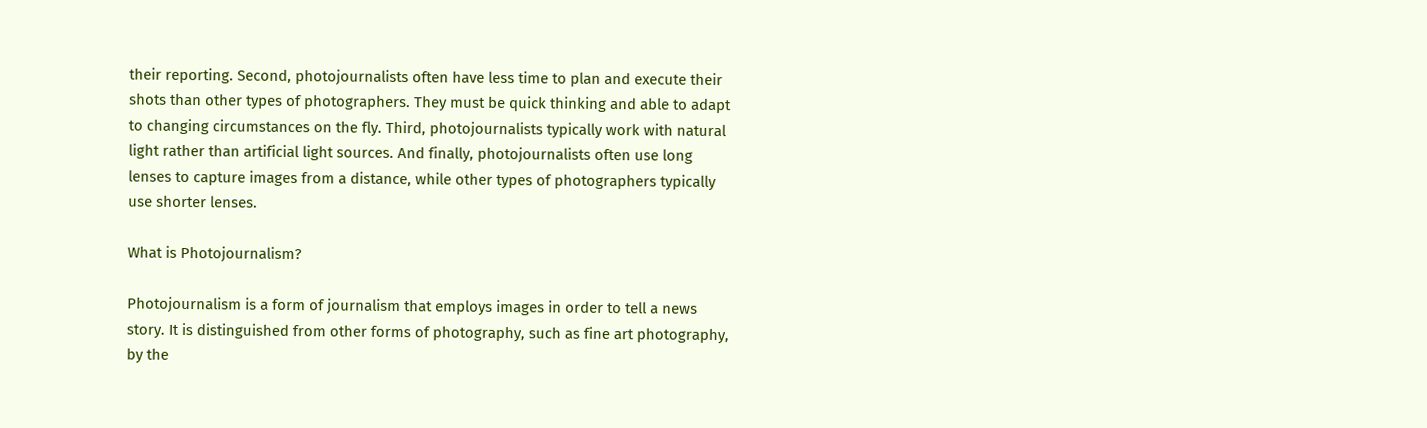their reporting. Second, photojournalists often have less time to plan and execute their shots than other types of photographers. They must be quick thinking and able to adapt to changing circumstances on the fly. Third, photojournalists typically work with natural light rather than artificial light sources. And finally, photojournalists often use long lenses to capture images from a distance, while other types of photographers typically use shorter lenses.

What is Photojournalism?

Photojournalism is a form of journalism that employs images in order to tell a news story. It is distinguished from other forms of photography, such as fine art photography, by the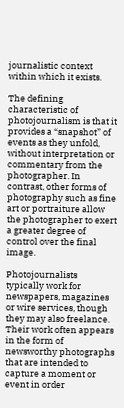journalistic context within which it exists.

The defining characteristic of photojournalism is that it provides a “snapshot” of events as they unfold, without interpretation or commentary from the photographer. In contrast, other forms of photography such as fine art or portraiture allow the photographer to exert a greater degree of control over the final image.

Photojournalists typically work for newspapers, magazines or wire services, though they may also freelance. Their work often appears in the form of newsworthy photographs that are intended to capture a moment or event in order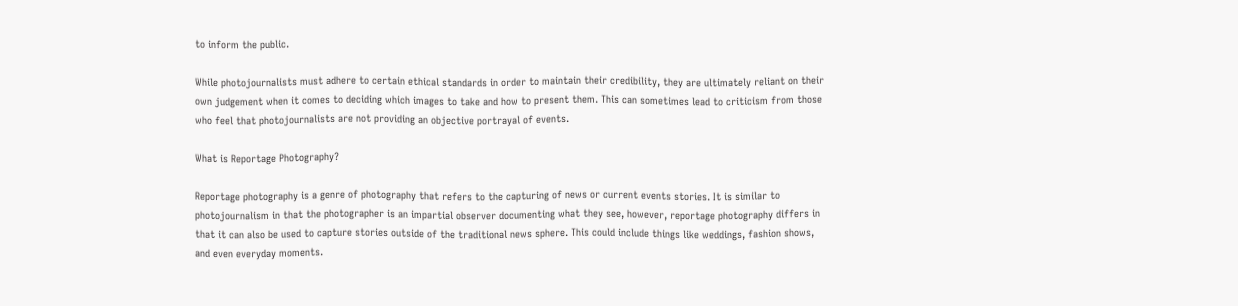to inform the public.

While photojournalists must adhere to certain ethical standards in order to maintain their credibility, they are ultimately reliant on their own judgement when it comes to deciding which images to take and how to present them. This can sometimes lead to criticism from those who feel that photojournalists are not providing an objective portrayal of events.

What is Reportage Photography?

Reportage photography is a genre of photography that refers to the capturing of news or current events stories. It is similar to photojournalism in that the photographer is an impartial observer documenting what they see, however, reportage photography differs in that it can also be used to capture stories outside of the traditional news sphere. This could include things like weddings, fashion shows, and even everyday moments.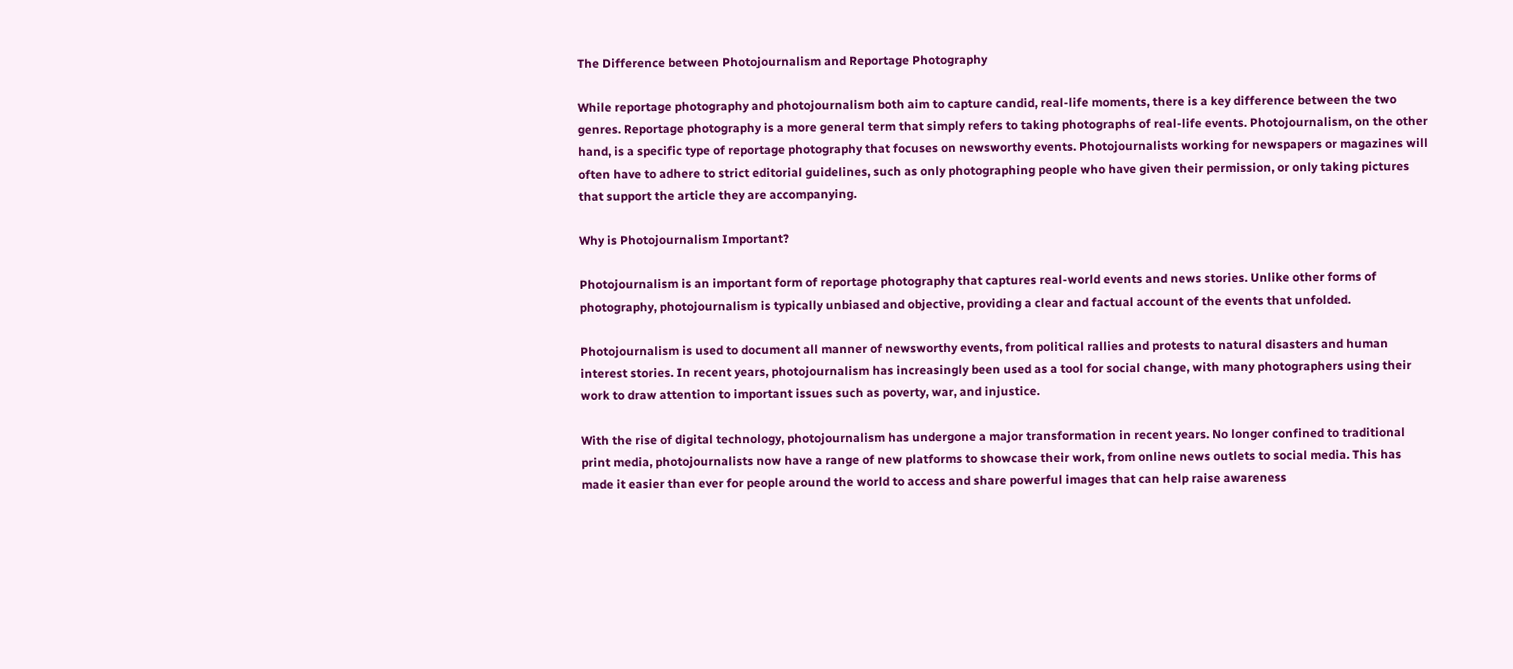The Difference between Photojournalism and Reportage Photography

While reportage photography and photojournalism both aim to capture candid, real-life moments, there is a key difference between the two genres. Reportage photography is a more general term that simply refers to taking photographs of real-life events. Photojournalism, on the other hand, is a specific type of reportage photography that focuses on newsworthy events. Photojournalists working for newspapers or magazines will often have to adhere to strict editorial guidelines, such as only photographing people who have given their permission, or only taking pictures that support the article they are accompanying.

Why is Photojournalism Important?

Photojournalism is an important form of reportage photography that captures real-world events and news stories. Unlike other forms of photography, photojournalism is typically unbiased and objective, providing a clear and factual account of the events that unfolded.

Photojournalism is used to document all manner of newsworthy events, from political rallies and protests to natural disasters and human interest stories. In recent years, photojournalism has increasingly been used as a tool for social change, with many photographers using their work to draw attention to important issues such as poverty, war, and injustice.

With the rise of digital technology, photojournalism has undergone a major transformation in recent years. No longer confined to traditional print media, photojournalists now have a range of new platforms to showcase their work, from online news outlets to social media. This has made it easier than ever for people around the world to access and share powerful images that can help raise awareness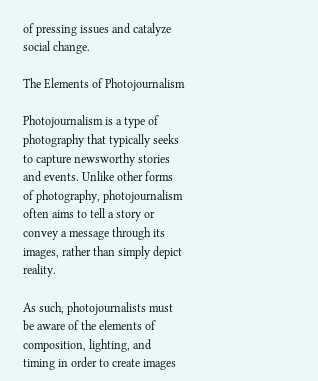of pressing issues and catalyze social change.

The Elements of Photojournalism

Photojournalism is a type of photography that typically seeks to capture newsworthy stories and events. Unlike other forms of photography, photojournalism often aims to tell a story or convey a message through its images, rather than simply depict reality.

As such, photojournalists must be aware of the elements of composition, lighting, and timing in order to create images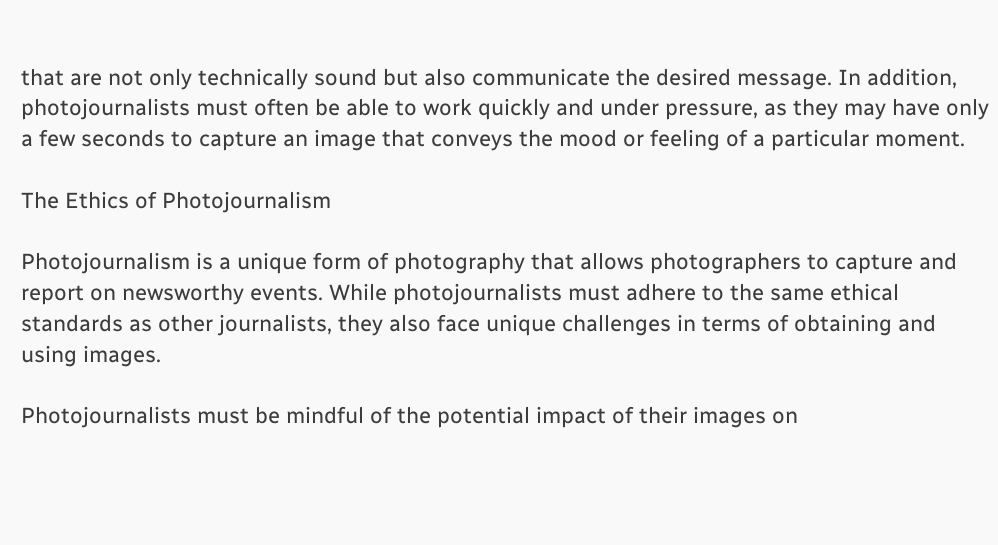that are not only technically sound but also communicate the desired message. In addition, photojournalists must often be able to work quickly and under pressure, as they may have only a few seconds to capture an image that conveys the mood or feeling of a particular moment.

The Ethics of Photojournalism

Photojournalism is a unique form of photography that allows photographers to capture and report on newsworthy events. While photojournalists must adhere to the same ethical standards as other journalists, they also face unique challenges in terms of obtaining and using images.

Photojournalists must be mindful of the potential impact of their images on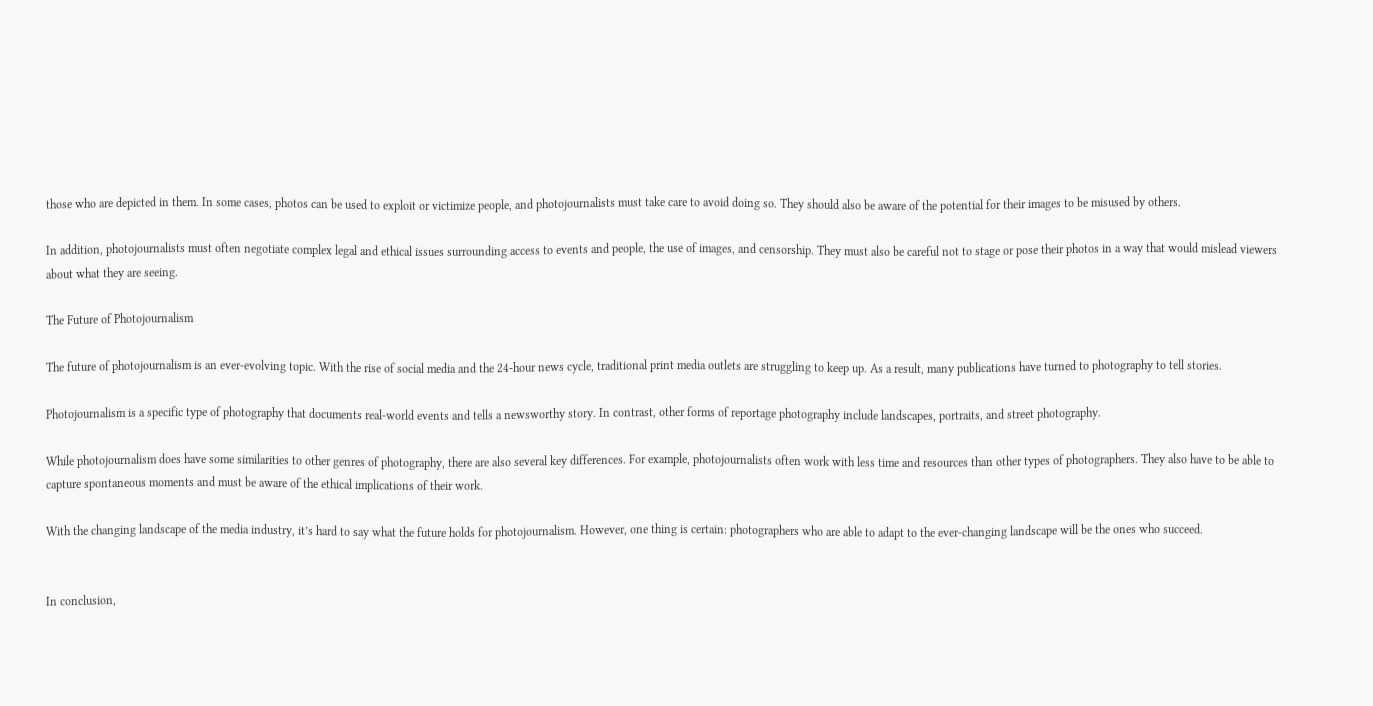those who are depicted in them. In some cases, photos can be used to exploit or victimize people, and photojournalists must take care to avoid doing so. They should also be aware of the potential for their images to be misused by others.

In addition, photojournalists must often negotiate complex legal and ethical issues surrounding access to events and people, the use of images, and censorship. They must also be careful not to stage or pose their photos in a way that would mislead viewers about what they are seeing.

The Future of Photojournalism

The future of photojournalism is an ever-evolving topic. With the rise of social media and the 24-hour news cycle, traditional print media outlets are struggling to keep up. As a result, many publications have turned to photography to tell stories.

Photojournalism is a specific type of photography that documents real-world events and tells a newsworthy story. In contrast, other forms of reportage photography include landscapes, portraits, and street photography.

While photojournalism does have some similarities to other genres of photography, there are also several key differences. For example, photojournalists often work with less time and resources than other types of photographers. They also have to be able to capture spontaneous moments and must be aware of the ethical implications of their work.

With the changing landscape of the media industry, it’s hard to say what the future holds for photojournalism. However, one thing is certain: photographers who are able to adapt to the ever-changing landscape will be the ones who succeed.


In conclusion,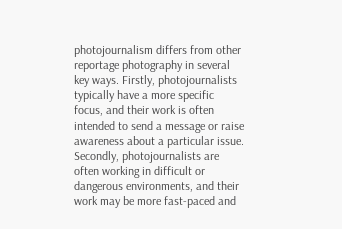photojournalism differs from other reportage photography in several key ways. Firstly, photojournalists typically have a more specific focus, and their work is often intended to send a message or raise awareness about a particular issue. Secondly, photojournalists are often working in difficult or dangerous environments, and their work may be more fast-paced and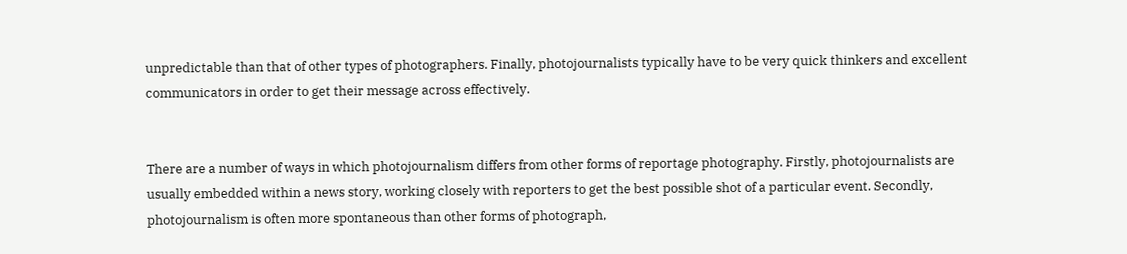unpredictable than that of other types of photographers. Finally, photojournalists typically have to be very quick thinkers and excellent communicators in order to get their message across effectively.


There are a number of ways in which photojournalism differs from other forms of reportage photography. Firstly, photojournalists are usually embedded within a news story, working closely with reporters to get the best possible shot of a particular event. Secondly, photojournalism is often more spontaneous than other forms of photograph,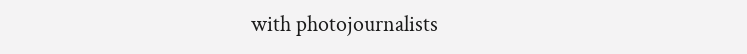with photojournalists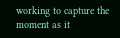working to capture the moment as it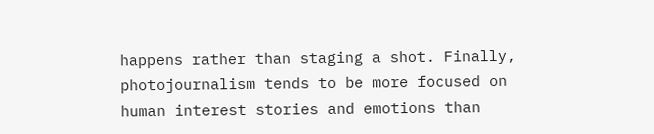happens rather than staging a shot. Finally, photojournalism tends to be more focused on human interest stories and emotions than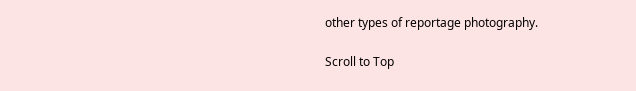other types of reportage photography.

Scroll to Top